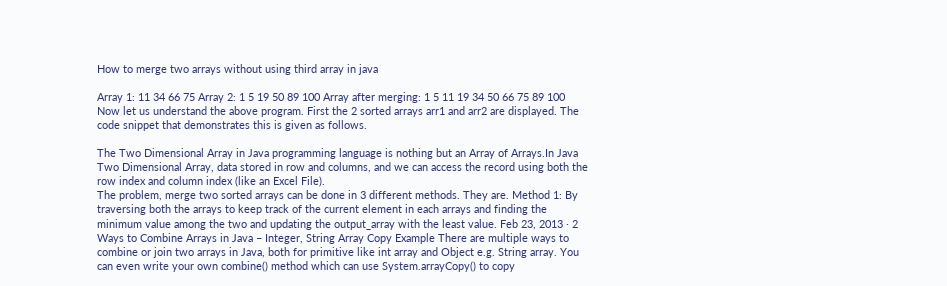How to merge two arrays without using third array in java

Array 1: 11 34 66 75 Array 2: 1 5 19 50 89 100 Array after merging: 1 5 11 19 34 50 66 75 89 100 Now let us understand the above program. First the 2 sorted arrays arr1 and arr2 are displayed. The code snippet that demonstrates this is given as follows.

The Two Dimensional Array in Java programming language is nothing but an Array of Arrays.In Java Two Dimensional Array, data stored in row and columns, and we can access the record using both the row index and column index (like an Excel File).
The problem, merge two sorted arrays can be done in 3 different methods. They are. Method 1: By traversing both the arrays to keep track of the current element in each arrays and finding the minimum value among the two and updating the output_array with the least value. Feb 23, 2013 · 2 Ways to Combine Arrays in Java – Integer, String Array Copy Example There are multiple ways to combine or join two arrays in Java, both for primitive like int array and Object e.g. String array. You can even write your own combine() method which can use System.arrayCopy() to copy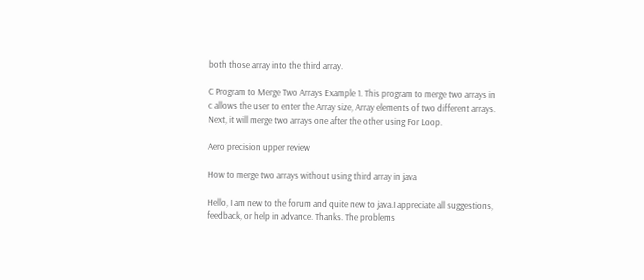both those array into the third array.

C Program to Merge Two Arrays Example 1. This program to merge two arrays in c allows the user to enter the Array size, Array elements of two different arrays. Next, it will merge two arrays one after the other using For Loop.

Aero precision upper review

How to merge two arrays without using third array in java

Hello, I am new to the forum and quite new to java.I appreciate all suggestions, feedback, or help in advance. Thanks. The problems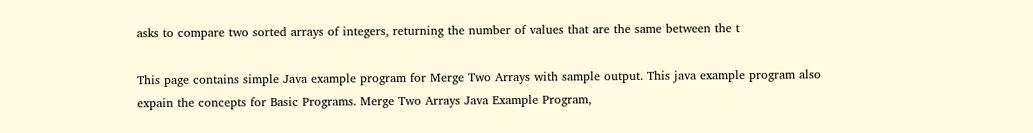asks to compare two sorted arrays of integers, returning the number of values that are the same between the t

This page contains simple Java example program for Merge Two Arrays with sample output. This java example program also expain the concepts for Basic Programs. Merge Two Arrays Java Example Program,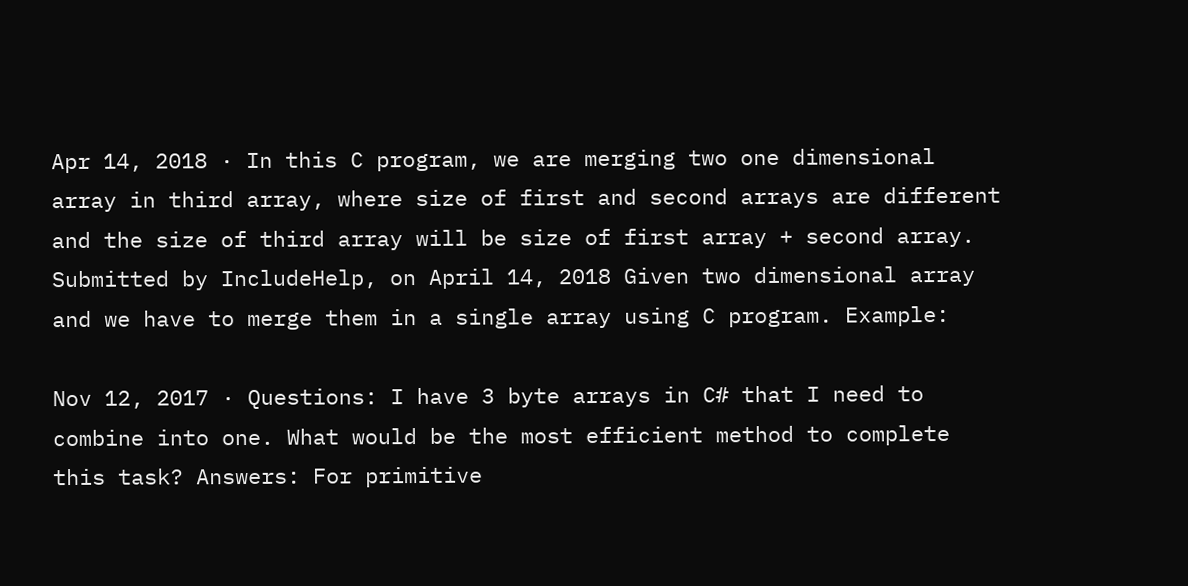Apr 14, 2018 · In this C program, we are merging two one dimensional array in third array, where size of first and second arrays are different and the size of third array will be size of first array + second array. Submitted by IncludeHelp, on April 14, 2018 Given two dimensional array and we have to merge them in a single array using C program. Example:

Nov 12, 2017 · Questions: I have 3 byte arrays in C# that I need to combine into one. What would be the most efficient method to complete this task? Answers: For primitive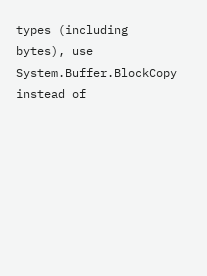types (including bytes), use System.Buffer.BlockCopy instead of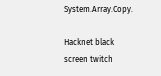System.Array.Copy.

Hacknet black screen twitch